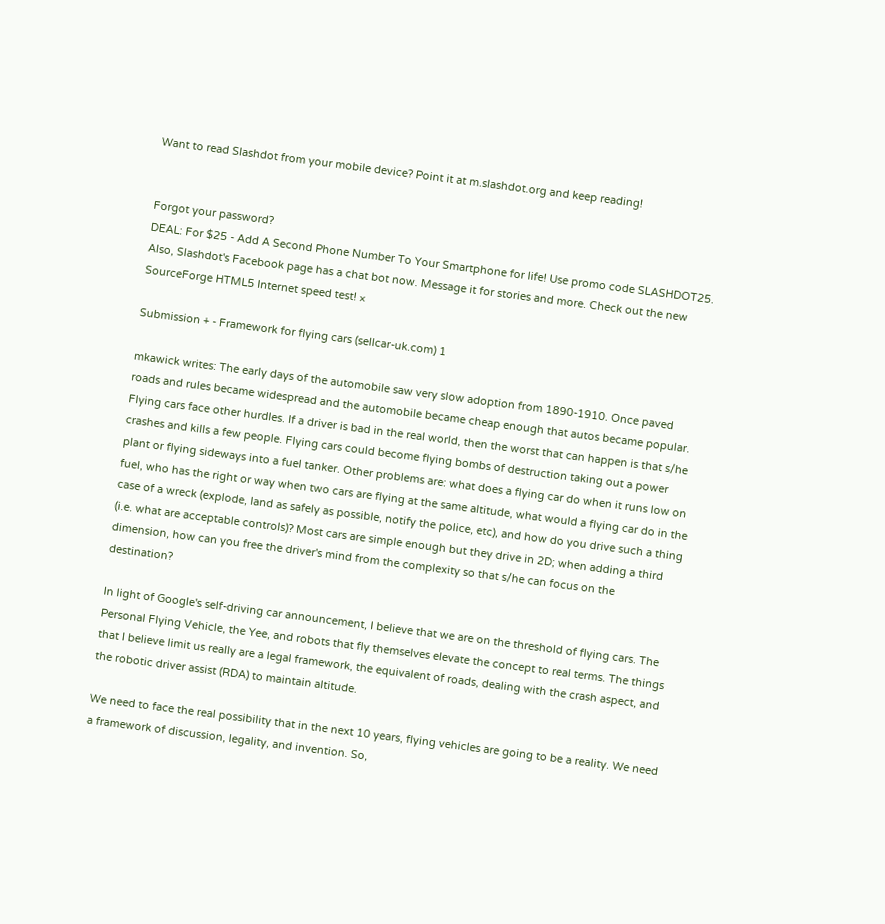Want to read Slashdot from your mobile device? Point it at m.slashdot.org and keep reading!


Forgot your password?
DEAL: For $25 - Add A Second Phone Number To Your Smartphone for life! Use promo code SLASHDOT25. Also, Slashdot's Facebook page has a chat bot now. Message it for stories and more. Check out the new SourceForge HTML5 Internet speed test! ×

Submission + - Framework for flying cars (sellcar-uk.com) 1

mkawick writes: The early days of the automobile saw very slow adoption from 1890-1910. Once paved roads and rules became widespread and the automobile became cheap enough that autos became popular. Flying cars face other hurdles. If a driver is bad in the real world, then the worst that can happen is that s/he crashes and kills a few people. Flying cars could become flying bombs of destruction taking out a power plant or flying sideways into a fuel tanker. Other problems are: what does a flying car do when it runs low on fuel, who has the right or way when two cars are flying at the same altitude, what would a flying car do in the case of a wreck (explode, land as safely as possible, notify the police, etc), and how do you drive such a thing (i.e. what are acceptable controls)? Most cars are simple enough but they drive in 2D; when adding a third dimension, how can you free the driver's mind from the complexity so that s/he can focus on the destination?

In light of Google's self-driving car announcement, I believe that we are on the threshold of flying cars. The Personal Flying Vehicle, the Yee, and robots that fly themselves elevate the concept to real terms. The things that I believe limit us really are a legal framework, the equivalent of roads, dealing with the crash aspect, and the robotic driver assist (RDA) to maintain altitude.

We need to face the real possibility that in the next 10 years, flying vehicles are going to be a reality. We need a framework of discussion, legality, and invention. So,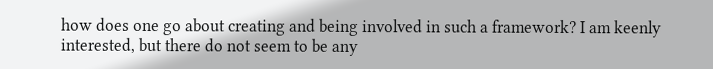how does one go about creating and being involved in such a framework? I am keenly interested, but there do not seem to be any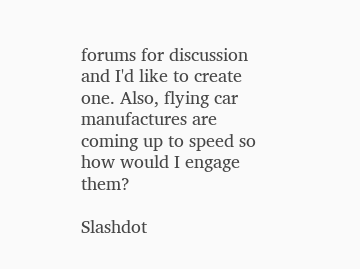forums for discussion and I'd like to create one. Also, flying car manufactures are coming up to speed so how would I engage them?

Slashdot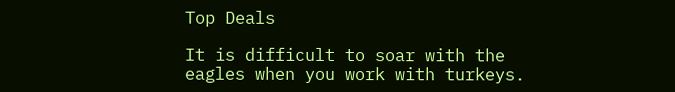Top Deals

It is difficult to soar with the eagles when you work with turkeys.